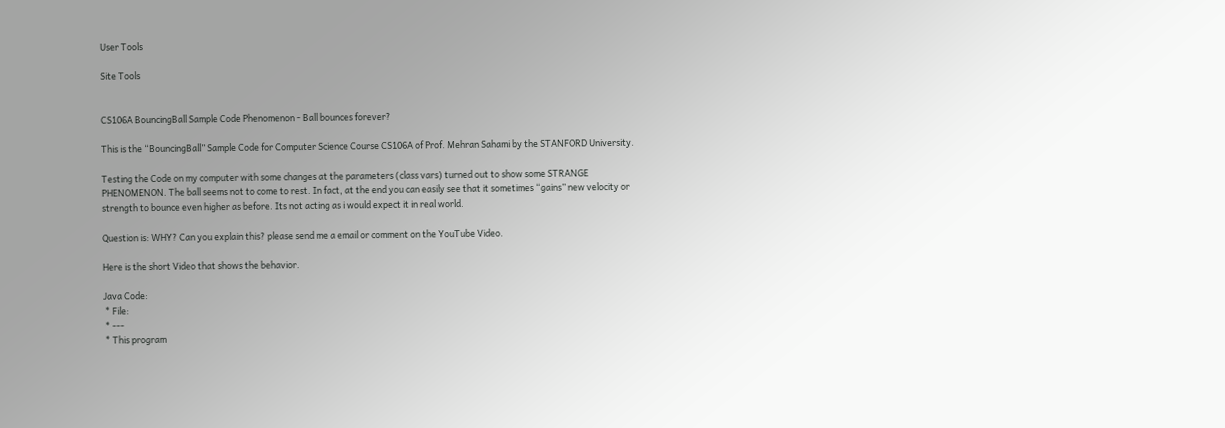User Tools

Site Tools


CS106A BouncingBall Sample Code Phenomenon - Ball bounces forever?

This is the “BouncingBall” Sample Code for Computer Science Course CS106A of Prof. Mehran Sahami by the STANFORD University.

Testing the Code on my computer with some changes at the parameters (class vars) turned out to show some STRANGE PHENOMENON. The ball seems not to come to rest. In fact, at the end you can easily see that it sometimes “gains” new velocity or strength to bounce even higher as before. Its not acting as i would expect it in real world.

Question is: WHY? Can you explain this? please send me a email or comment on the YouTube Video.

Here is the short Video that shows the behavior.

Java Code:
 * File:
 * ---
 * This program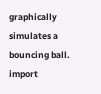graphically simulates a bouncing ball.
import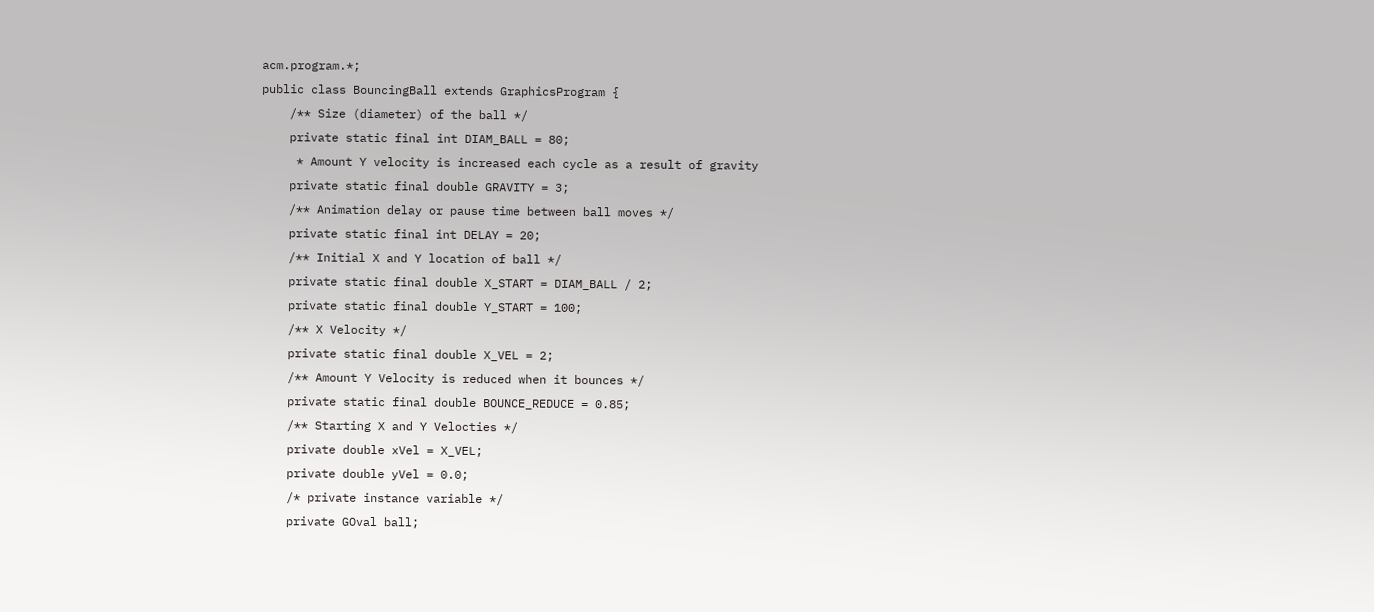acm.program.*;
public class BouncingBall extends GraphicsProgram {
    /** Size (diameter) of the ball */
    private static final int DIAM_BALL = 80;
     * Amount Y velocity is increased each cycle as a result of gravity
    private static final double GRAVITY = 3;
    /** Animation delay or pause time between ball moves */
    private static final int DELAY = 20;
    /** Initial X and Y location of ball */
    private static final double X_START = DIAM_BALL / 2;
    private static final double Y_START = 100;
    /** X Velocity */
    private static final double X_VEL = 2;
    /** Amount Y Velocity is reduced when it bounces */
    private static final double BOUNCE_REDUCE = 0.85;
    /** Starting X and Y Velocties */
    private double xVel = X_VEL;
    private double yVel = 0.0;
    /* private instance variable */
    private GOval ball;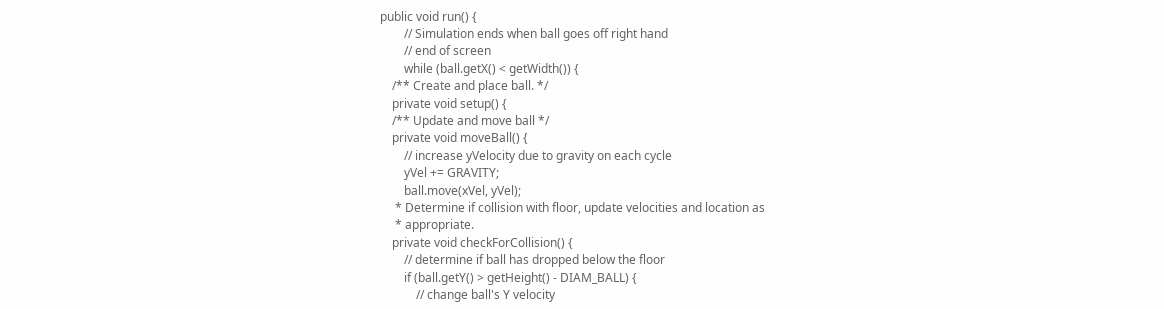public void run() {
        // Simulation ends when ball goes off right hand
        // end of screen
        while (ball.getX() < getWidth()) {
    /** Create and place ball. */
    private void setup() {
    /** Update and move ball */
    private void moveBall() {
        // increase yVelocity due to gravity on each cycle
        yVel += GRAVITY;
        ball.move(xVel, yVel);
     * Determine if collision with floor, update velocities and location as
     * appropriate.
    private void checkForCollision() {
        // determine if ball has dropped below the floor
        if (ball.getY() > getHeight() - DIAM_BALL) {
            // change ball's Y velocity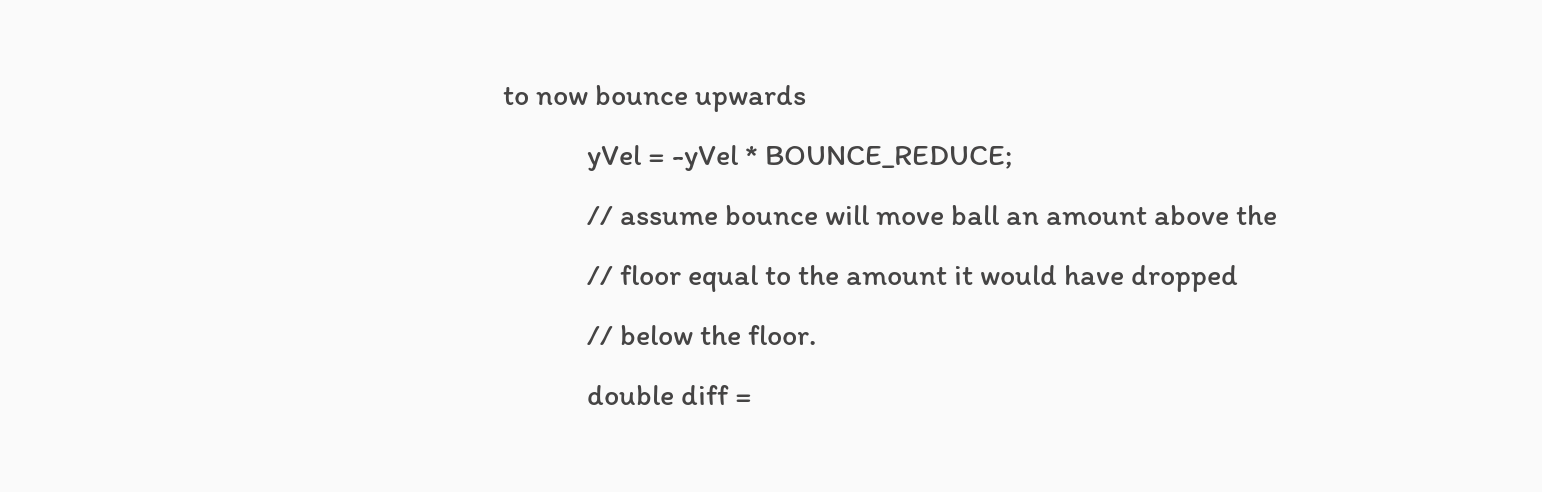to now bounce upwards
            yVel = -yVel * BOUNCE_REDUCE;
            // assume bounce will move ball an amount above the
            // floor equal to the amount it would have dropped
            // below the floor.
            double diff =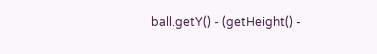ball.getY() - (getHeight() -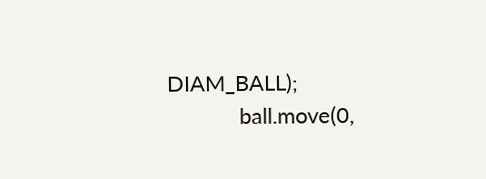DIAM_BALL);
            ball.move(0,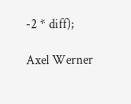-2 * diff);

Axel Werner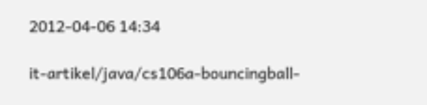2012-04-06 14:34

it-artikel/java/cs106a-bouncingball-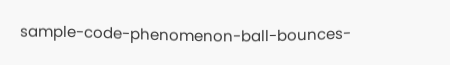sample-code-phenomenon-ball-bounces-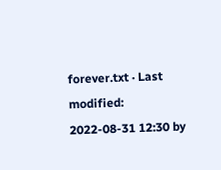forever.txt · Last modified: 2022-08-31 12:30 by